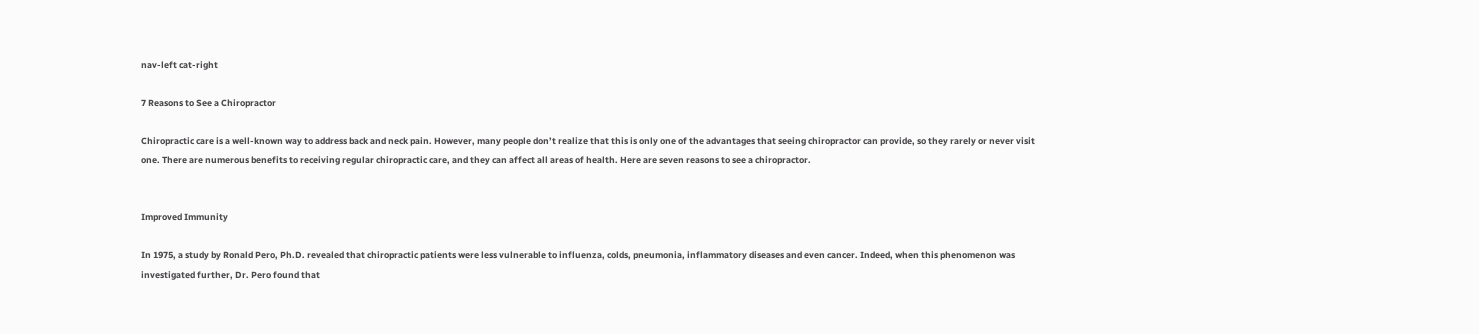nav-left cat-right

7 Reasons to See a Chiropractor

Chiropractic care is a well-known way to address back and neck pain. However, many people don’t realize that this is only one of the advantages that seeing chiropractor can provide, so they rarely or never visit one. There are numerous benefits to receiving regular chiropractic care, and they can affect all areas of health. Here are seven reasons to see a chiropractor.


Improved Immunity

In 1975, a study by Ronald Pero, Ph.D. revealed that chiropractic patients were less vulnerable to influenza, colds, pneumonia, inflammatory diseases and even cancer. Indeed, when this phenomenon was investigated further, Dr. Pero found that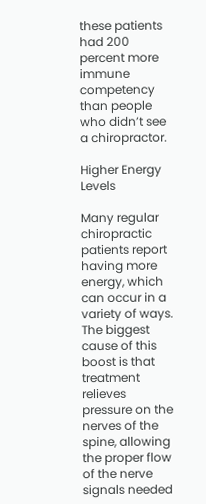these patients had 200 percent more immune competency than people who didn’t see a chiropractor.

Higher Energy Levels

Many regular chiropractic patients report having more energy, which can occur in a variety of ways. The biggest cause of this boost is that treatment relieves pressure on the nerves of the spine, allowing the proper flow of the nerve signals needed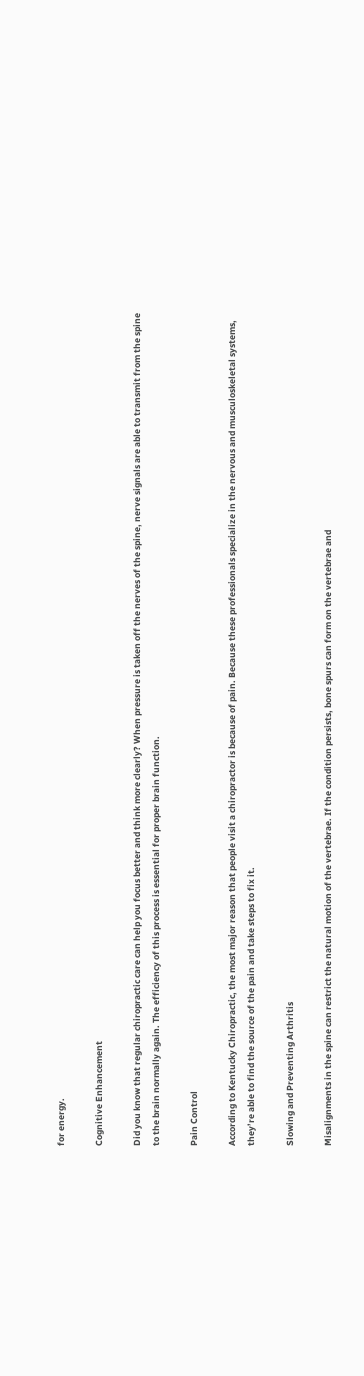for energy.

Cognitive Enhancement

Did you know that regular chiropractic care can help you focus better and think more clearly? When pressure is taken off the nerves of the spine, nerve signals are able to transmit from the spine to the brain normally again. The efficiency of this process is essential for proper brain function.

Pain Control

According to Kentucky Chiropractic, the most major reason that people visit a chiropractor is because of pain. Because these professionals specialize in the nervous and musculoskeletal systems, they’re able to find the source of the pain and take steps to fix it.

Slowing and Preventing Arthritis

Misalignments in the spine can restrict the natural motion of the vertebrae. If the condition persists, bone spurs can form on the vertebrae and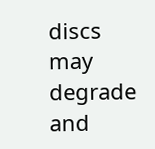discs may degrade and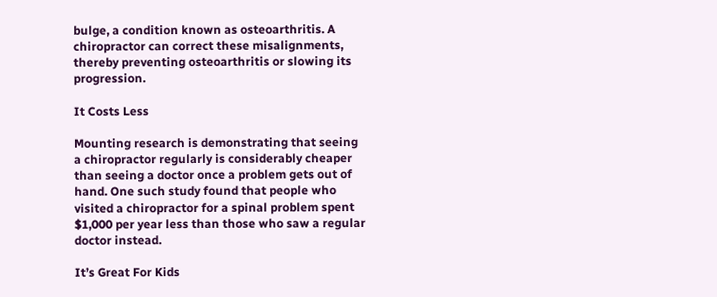bulge, a condition known as osteoarthritis. A chiropractor can correct these misalignments, thereby preventing osteoarthritis or slowing its progression.

It Costs Less

Mounting research is demonstrating that seeing a chiropractor regularly is considerably cheaper than seeing a doctor once a problem gets out of hand. One such study found that people who visited a chiropractor for a spinal problem spent $1,000 per year less than those who saw a regular doctor instead.

It’s Great For Kids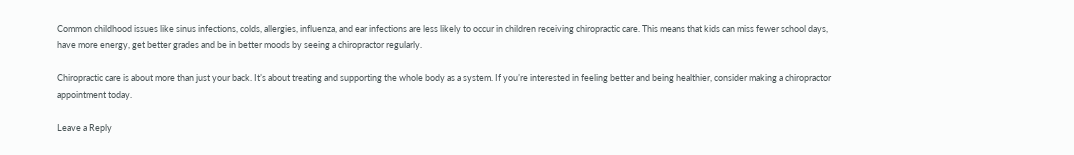Common childhood issues like sinus infections, colds, allergies, influenza, and ear infections are less likely to occur in children receiving chiropractic care. This means that kids can miss fewer school days, have more energy, get better grades and be in better moods by seeing a chiropractor regularly.

Chiropractic care is about more than just your back. It’s about treating and supporting the whole body as a system. If you’re interested in feeling better and being healthier, consider making a chiropractor appointment today.

Leave a Reply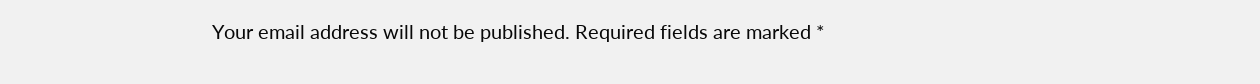Your email address will not be published. Required fields are marked *